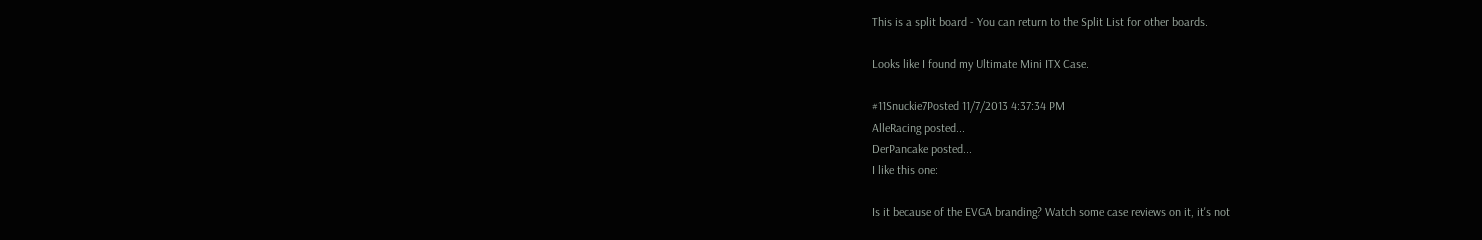This is a split board - You can return to the Split List for other boards.

Looks like I found my Ultimate Mini ITX Case.

#11Snuckie7Posted 11/7/2013 4:37:34 PM
AlleRacing posted...
DerPancake posted...
I like this one:

Is it because of the EVGA branding? Watch some case reviews on it, it's not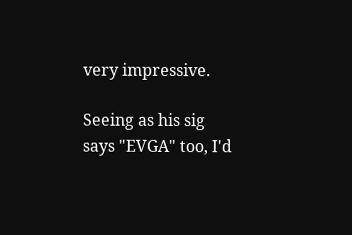very impressive.

Seeing as his sig says "EVGA" too, I'd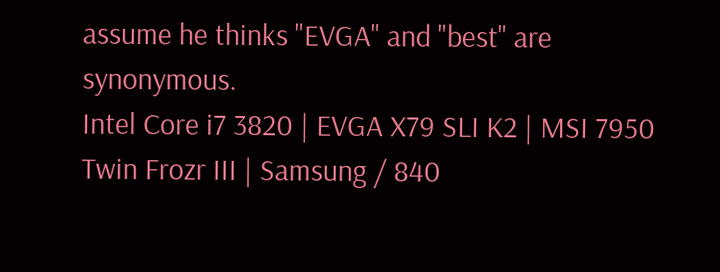assume he thinks "EVGA" and "best" are synonymous.
Intel Core i7 3820 | EVGA X79 SLI K2 | MSI 7950 Twin Frozr III | Samsung / 840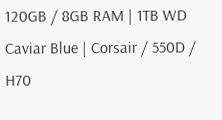120GB / 8GB RAM | 1TB WD Caviar Blue | Corsair / 550D / H70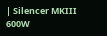| Silencer MKIII 600W